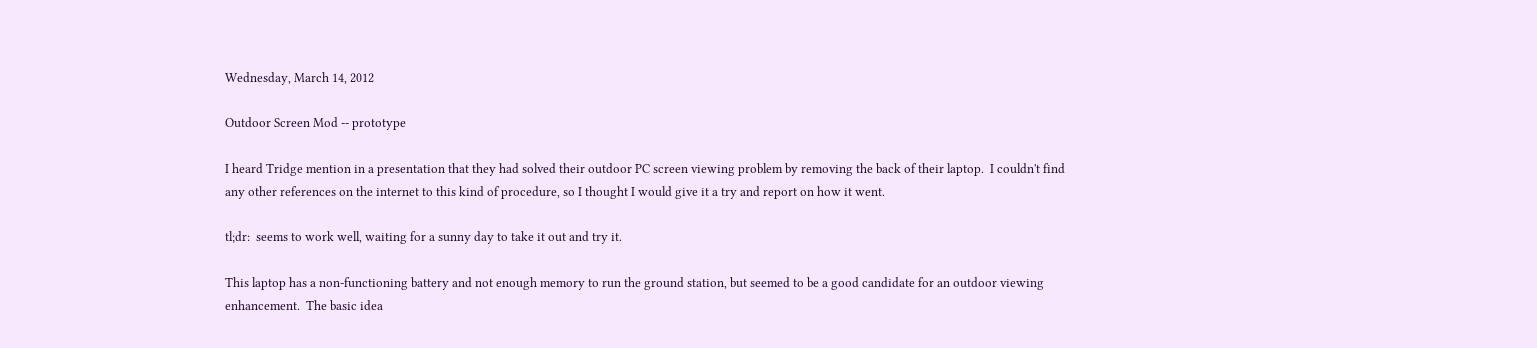Wednesday, March 14, 2012

Outdoor Screen Mod -- prototype

I heard Tridge mention in a presentation that they had solved their outdoor PC screen viewing problem by removing the back of their laptop.  I couldn't find any other references on the internet to this kind of procedure, so I thought I would give it a try and report on how it went.

tl;dr:  seems to work well, waiting for a sunny day to take it out and try it.

This laptop has a non-functioning battery and not enough memory to run the ground station, but seemed to be a good candidate for an outdoor viewing enhancement.  The basic idea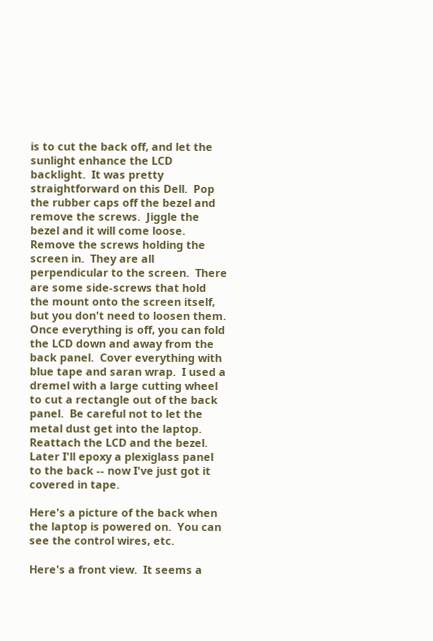is to cut the back off, and let the sunlight enhance the LCD backlight.  It was pretty straightforward on this Dell.  Pop the rubber caps off the bezel and remove the screws.  Jiggle the bezel and it will come loose.  Remove the screws holding the screen in.  They are all perpendicular to the screen.  There are some side-screws that hold the mount onto the screen itself, but you don't need to loosen them.  Once everything is off, you can fold the LCD down and away from the back panel.  Cover everything with blue tape and saran wrap.  I used a dremel with a large cutting wheel to cut a rectangle out of the back panel.  Be careful not to let the metal dust get into the laptop.  Reattach the LCD and the bezel.  Later I'll epoxy a plexiglass panel to the back -- now I've just got it covered in tape.

Here's a picture of the back when the laptop is powered on.  You can see the control wires, etc.

Here's a front view.  It seems a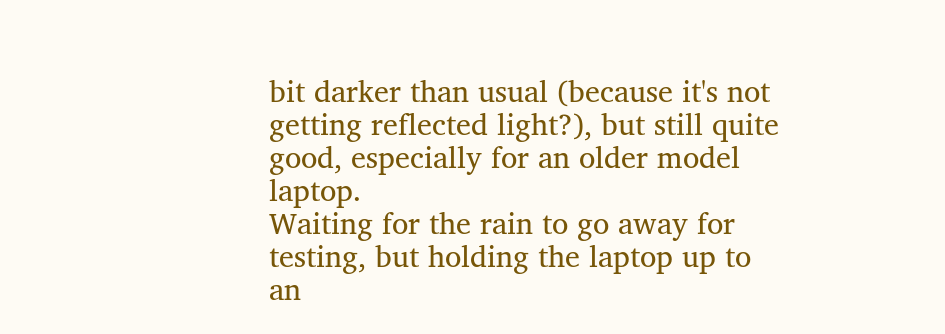bit darker than usual (because it's not getting reflected light?), but still quite good, especially for an older model laptop.
Waiting for the rain to go away for testing, but holding the laptop up to an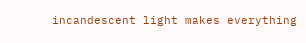incandescent light makes everything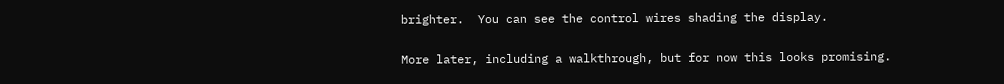brighter.  You can see the control wires shading the display.

More later, including a walkthrough, but for now this looks promising.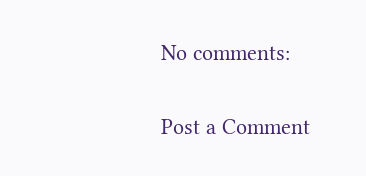No comments:

Post a Comment